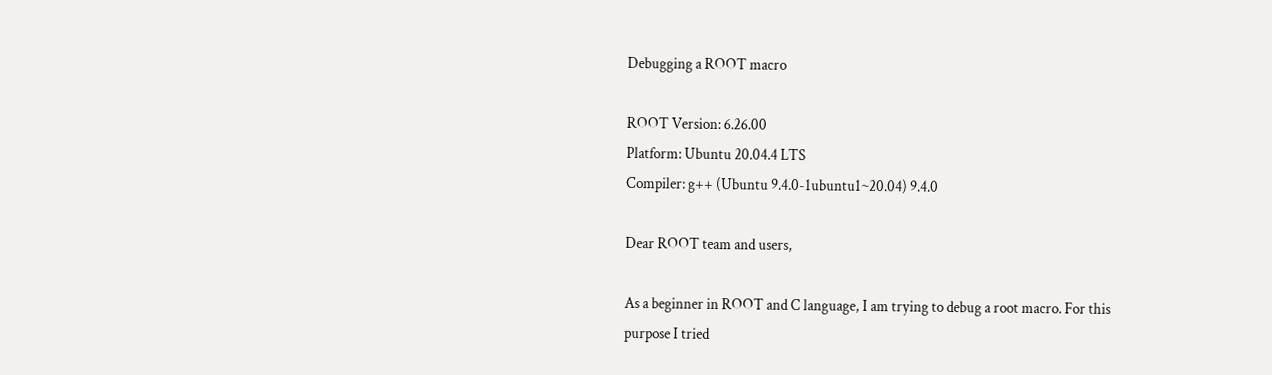Debugging a ROOT macro

ROOT Version: 6.26.00
Platform: Ubuntu 20.04.4 LTS
Compiler: g++ (Ubuntu 9.4.0-1ubuntu1~20.04) 9.4.0

Dear ROOT team and users,

As a beginner in ROOT and C language, I am trying to debug a root macro. For this purpose I tried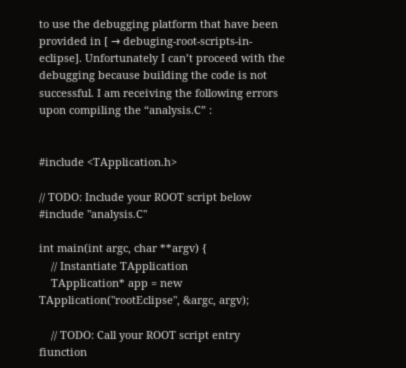to use the debugging platform that have been provided in [ → debuging-root-scripts-in-eclipse]. Unfortunately I can’t proceed with the debugging because building the code is not successful. I am receiving the following errors upon compiling the “analysis.C” :


#include <TApplication.h>

// TODO: Include your ROOT script below
#include "analysis.C"

int main(int argc, char **argv) {
    // Instantiate TApplication
    TApplication* app = new TApplication("rootEclipse", &argc, argv);

    // TODO: Call your ROOT script entry fiunction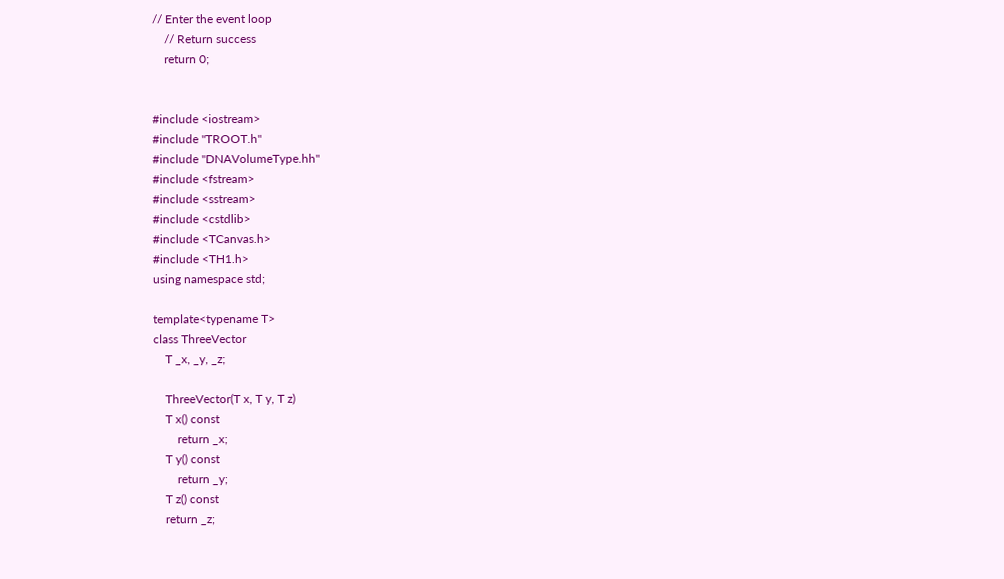// Enter the event loop
    // Return success
    return 0;


#include <iostream>
#include "TROOT.h"
#include "DNAVolumeType.hh"
#include <fstream>
#include <sstream>
#include <cstdlib>
#include <TCanvas.h>
#include <TH1.h>
using namespace std;

template<typename T>
class ThreeVector
    T _x, _y, _z;

    ThreeVector(T x, T y, T z)
    T x() const
        return _x;
    T y() const
        return _y;
    T z() const
    return _z;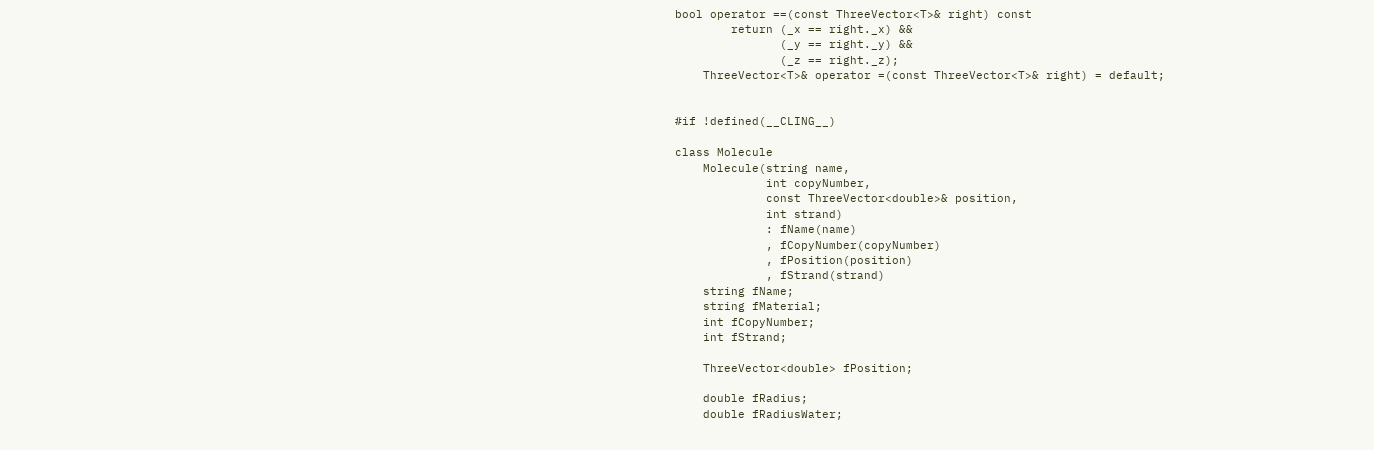bool operator ==(const ThreeVector<T>& right) const
        return (_x == right._x) &&
               (_y == right._y) &&
               (_z == right._z);
    ThreeVector<T>& operator =(const ThreeVector<T>& right) = default;


#if !defined(__CLING__)

class Molecule
    Molecule(string name,
             int copyNumber,
             const ThreeVector<double>& position,
             int strand)
             : fName(name)
             , fCopyNumber(copyNumber)
             , fPosition(position)
             , fStrand(strand)
    string fName;
    string fMaterial;
    int fCopyNumber;
    int fStrand;

    ThreeVector<double> fPosition;

    double fRadius;
    double fRadiusWater;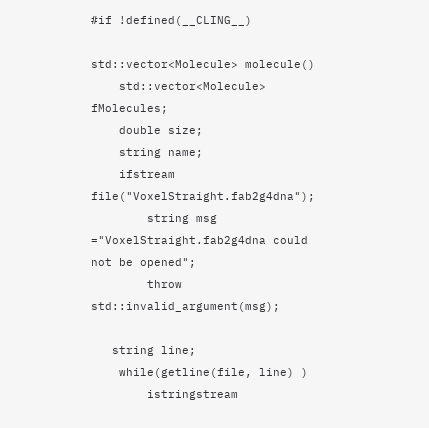#if !defined(__CLING__)

std::vector<Molecule> molecule()
    std::vector<Molecule> fMolecules;
    double size;
    string name;
    ifstream file("VoxelStraight.fab2g4dna");
        string msg ="VoxelStraight.fab2g4dna could not be opened";
        throw std::invalid_argument(msg);

   string line;
    while(getline(file, line) )
        istringstream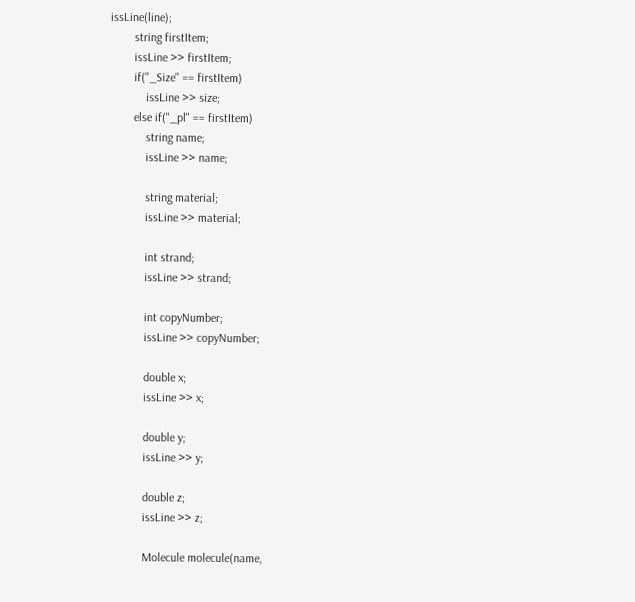issLine(line);
        string firstItem;
        issLine >> firstItem;
        if("_Size" == firstItem)
            issLine >> size;
        else if("_pl" == firstItem)
            string name;
            issLine >> name;

            string material;
            issLine >> material;

            int strand;
            issLine >> strand;

            int copyNumber;
            issLine >> copyNumber;

            double x;
            issLine >> x;

            double y;
            issLine >> y;

            double z;
            issLine >> z;

            Molecule molecule(name,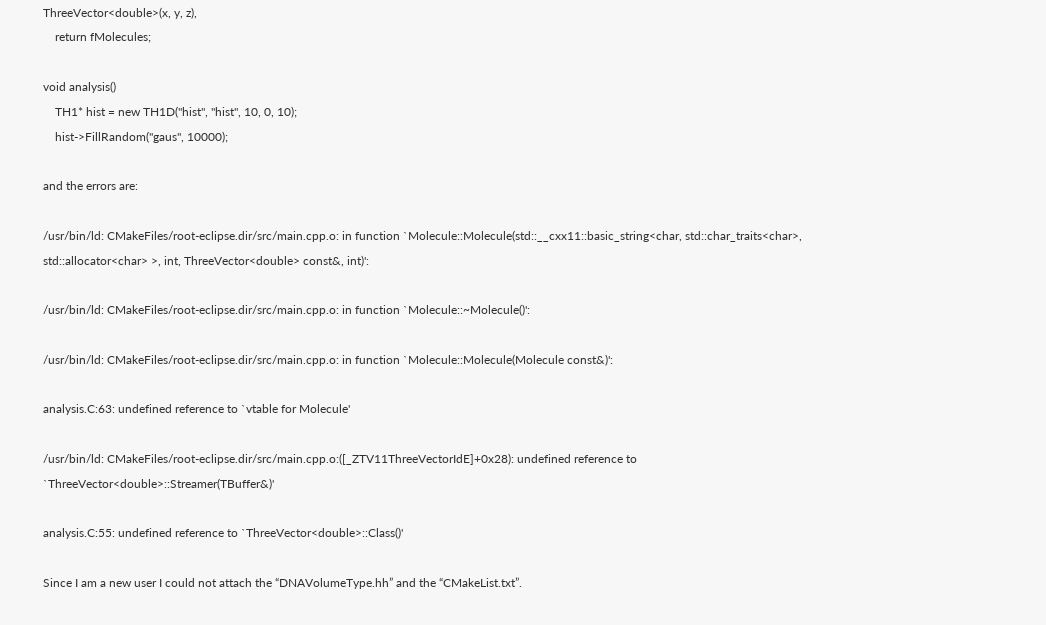ThreeVector<double>(x, y, z),
    return fMolecules;

void analysis()
    TH1* hist = new TH1D("hist", "hist", 10, 0, 10);
    hist->FillRandom("gaus", 10000);

and the errors are:

/usr/bin/ld: CMakeFiles/root-eclipse.dir/src/main.cpp.o: in function `Molecule::Molecule(std::__cxx11::basic_string<char, std::char_traits<char>, std::allocator<char> >, int, ThreeVector<double> const&, int)':

/usr/bin/ld: CMakeFiles/root-eclipse.dir/src/main.cpp.o: in function `Molecule::~Molecule()':

/usr/bin/ld: CMakeFiles/root-eclipse.dir/src/main.cpp.o: in function `Molecule::Molecule(Molecule const&)':

analysis.C:63: undefined reference to `vtable for Molecule'

/usr/bin/ld: CMakeFiles/root-eclipse.dir/src/main.cpp.o:([_ZTV11ThreeVectorIdE]+0x28): undefined reference to `ThreeVector<double>::Streamer(TBuffer&)'

analysis.C:55: undefined reference to `ThreeVector<double>::Class()'

Since I am a new user I could not attach the “DNAVolumeType.hh” and the “CMakeList.txt”.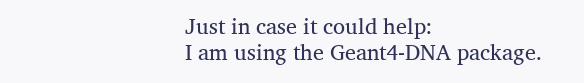Just in case it could help:
I am using the Geant4-DNA package.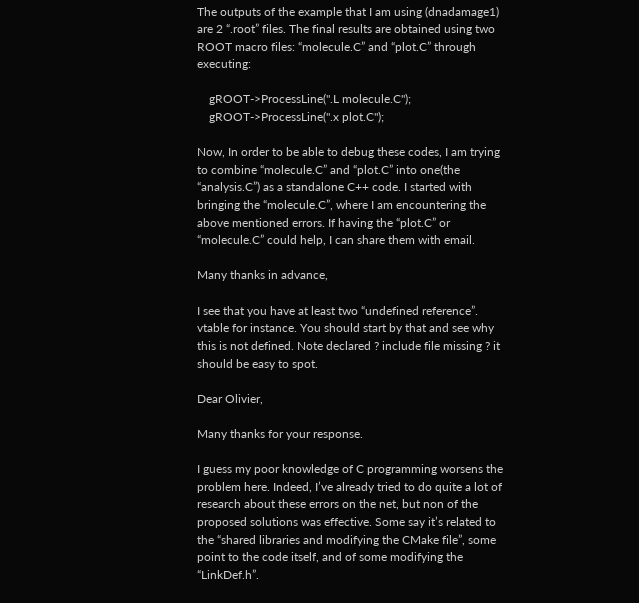The outputs of the example that I am using (dnadamage1) are 2 “.root” files. The final results are obtained using two ROOT macro files: “molecule.C” and “plot.C” through executing:

    gROOT->ProcessLine(".L molecule.C");
    gROOT->ProcessLine(".x plot.C");

Now, In order to be able to debug these codes, I am trying to combine “molecule.C” and “plot.C” into one(the “analysis.C”) as a standalone C++ code. I started with bringing the “molecule.C”, where I am encountering the above mentioned errors. If having the “plot.C” or “molecule.C” could help, I can share them with email.

Many thanks in advance,

I see that you have at least two “undefined reference”. vtable for instance. You should start by that and see why this is not defined. Note declared ? include file missing ? it should be easy to spot.

Dear Olivier,

Many thanks for your response.

I guess my poor knowledge of C programming worsens the problem here. Indeed, I’ve already tried to do quite a lot of research about these errors on the net, but non of the proposed solutions was effective. Some say it’s related to the “shared libraries and modifying the CMake file”, some point to the code itself, and of some modifying the “LinkDef.h”.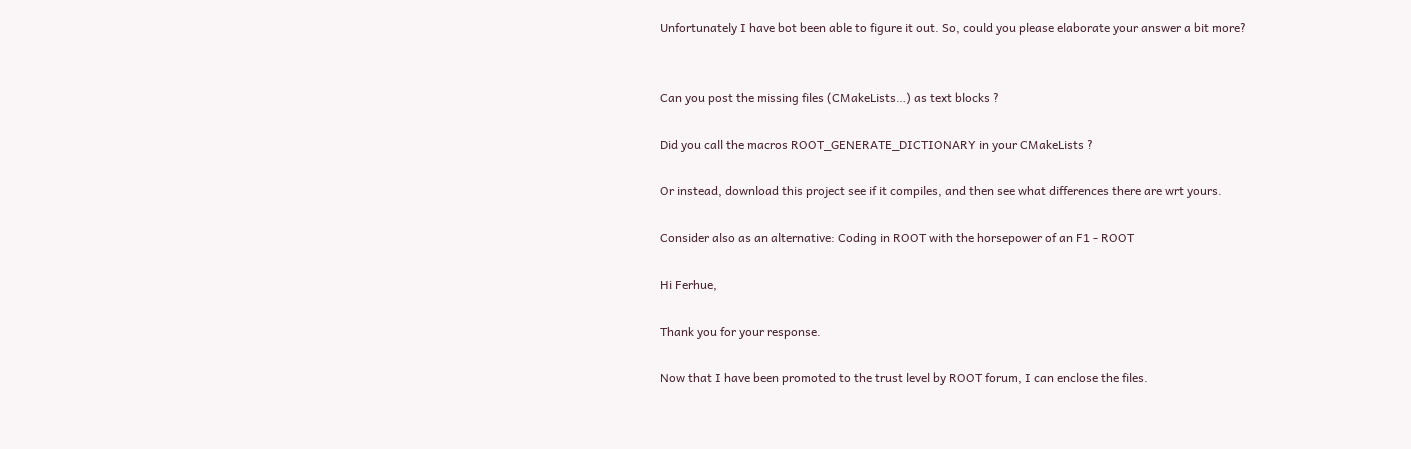Unfortunately I have bot been able to figure it out. So, could you please elaborate your answer a bit more?


Can you post the missing files (CMakeLists…) as text blocks ?

Did you call the macros ROOT_GENERATE_DICTIONARY in your CMakeLists ?

Or instead, download this project see if it compiles, and then see what differences there are wrt yours.

Consider also as an alternative: Coding in ROOT with the horsepower of an F1 - ROOT

Hi Ferhue,

Thank you for your response.

Now that I have been promoted to the trust level by ROOT forum, I can enclose the files.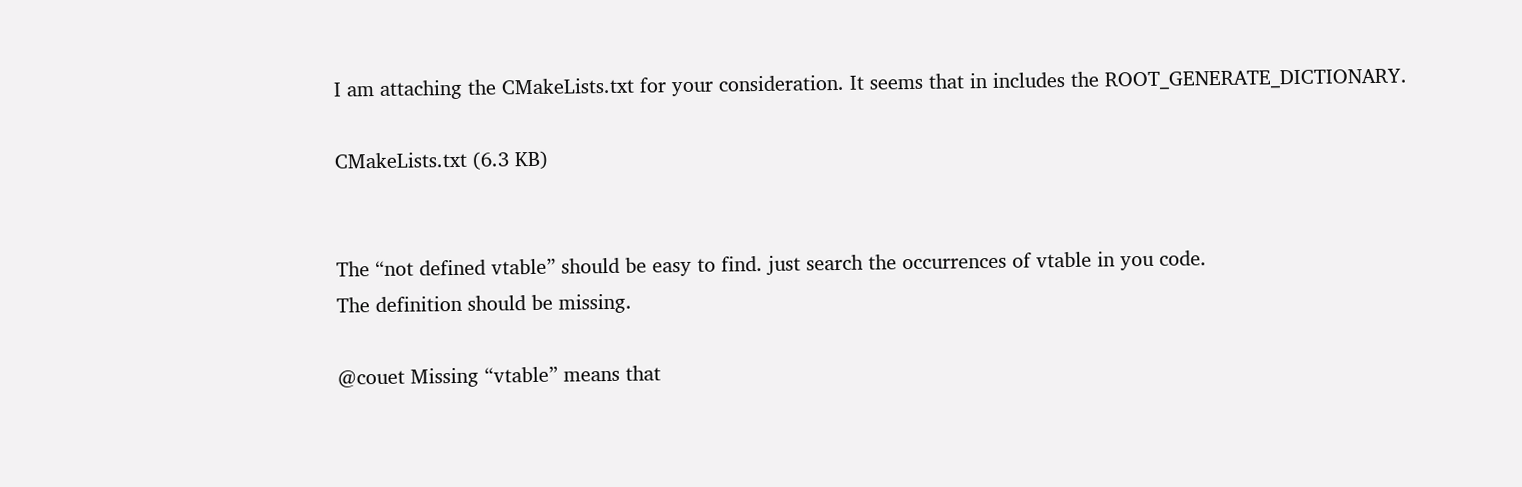I am attaching the CMakeLists.txt for your consideration. It seems that in includes the ROOT_GENERATE_DICTIONARY.

CMakeLists.txt (6.3 KB)


The “not defined vtable” should be easy to find. just search the occurrences of vtable in you code.
The definition should be missing.

@couet Missing “vtable” means that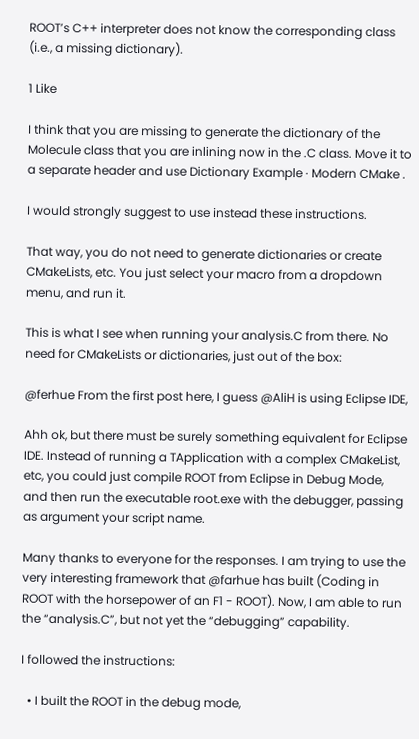ROOT’s C++ interpreter does not know the corresponding class (i.e., a missing dictionary).

1 Like

I think that you are missing to generate the dictionary of the Molecule class that you are inlining now in the .C class. Move it to a separate header and use Dictionary Example · Modern CMake .

I would strongly suggest to use instead these instructions.

That way, you do not need to generate dictionaries or create CMakeLists, etc. You just select your macro from a dropdown menu, and run it.

This is what I see when running your analysis.C from there. No need for CMakeLists or dictionaries, just out of the box:

@ferhue From the first post here, I guess @AliH is using Eclipse IDE,

Ahh ok, but there must be surely something equivalent for Eclipse IDE. Instead of running a TApplication with a complex CMakeList, etc, you could just compile ROOT from Eclipse in Debug Mode, and then run the executable root.exe with the debugger, passing as argument your script name.

Many thanks to everyone for the responses. I am trying to use the very interesting framework that @farhue has built (Coding in ROOT with the horsepower of an F1 - ROOT). Now, I am able to run the “analysis.C”, but not yet the “debugging” capability.

I followed the instructions:

  • I built the ROOT in the debug mode,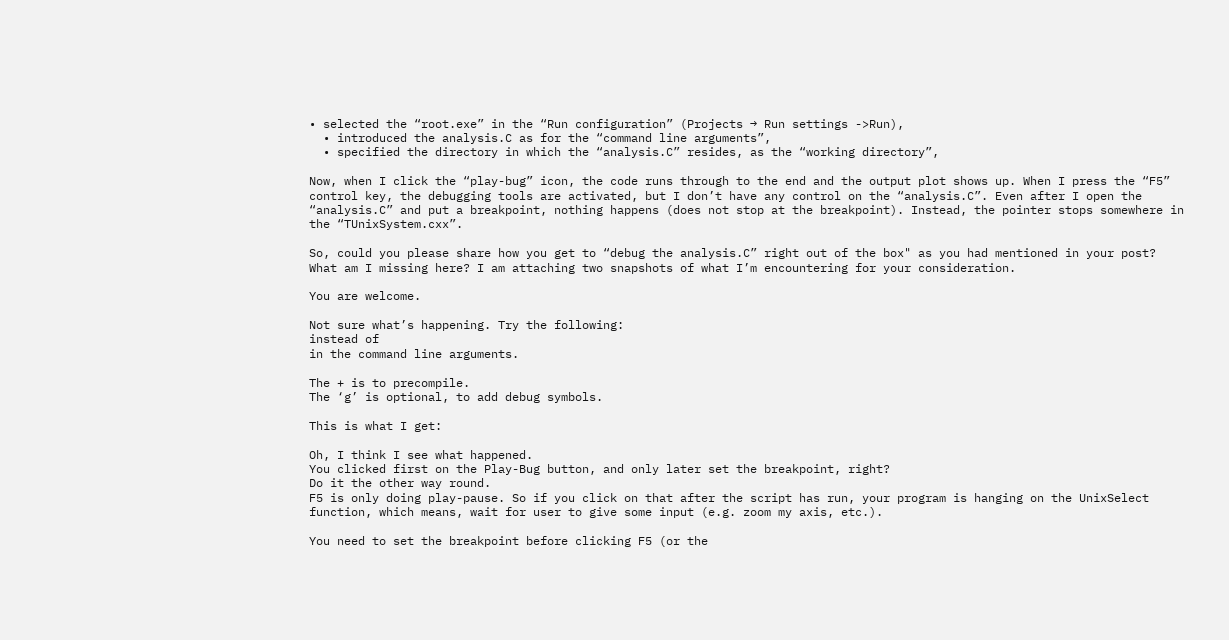• selected the “root.exe” in the “Run configuration” (Projects → Run settings ->Run),
  • introduced the analysis.C as for the “command line arguments”,
  • specified the directory in which the “analysis.C” resides, as the “working directory”,

Now, when I click the “play-bug” icon, the code runs through to the end and the output plot shows up. When I press the “F5” control key, the debugging tools are activated, but I don’t have any control on the “analysis.C”. Even after I open the “analysis.C” and put a breakpoint, nothing happens (does not stop at the breakpoint). Instead, the pointer stops somewhere in the “TUnixSystem.cxx”.

So, could you please share how you get to “debug the analysis.C” right out of the box" as you had mentioned in your post? What am I missing here? I am attaching two snapshots of what I’m encountering for your consideration.

You are welcome.

Not sure what’s happening. Try the following:
instead of
in the command line arguments.

The + is to precompile.
The ‘g’ is optional, to add debug symbols.

This is what I get:

Oh, I think I see what happened.
You clicked first on the Play-Bug button, and only later set the breakpoint, right?
Do it the other way round.
F5 is only doing play-pause. So if you click on that after the script has run, your program is hanging on the UnixSelect function, which means, wait for user to give some input (e.g. zoom my axis, etc.).

You need to set the breakpoint before clicking F5 (or the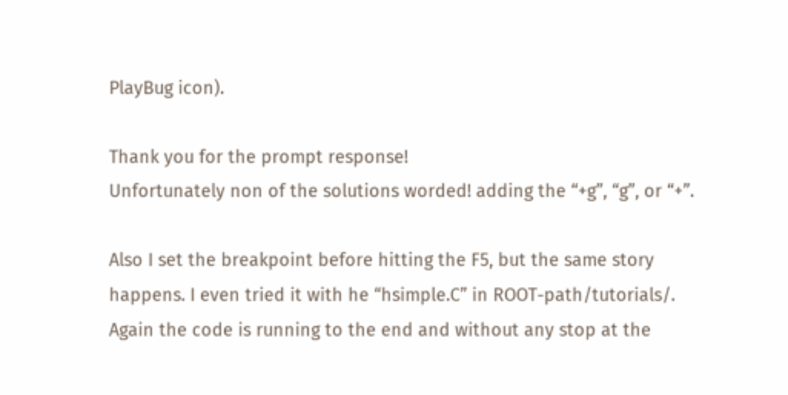PlayBug icon).

Thank you for the prompt response!
Unfortunately non of the solutions worded! adding the “+g”, “g”, or “+”.

Also I set the breakpoint before hitting the F5, but the same story happens. I even tried it with he “hsimple.C” in ROOT-path/tutorials/. Again the code is running to the end and without any stop at the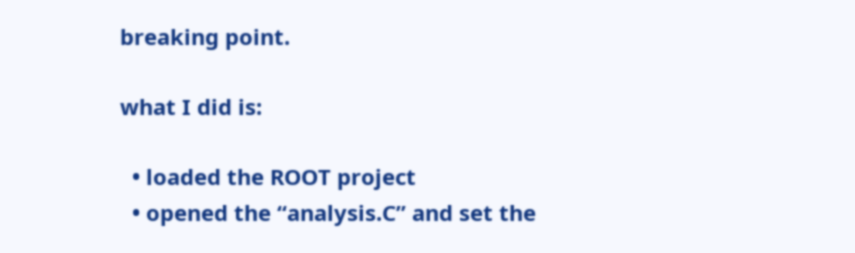breaking point.

what I did is:

  • loaded the ROOT project
  • opened the “analysis.C” and set the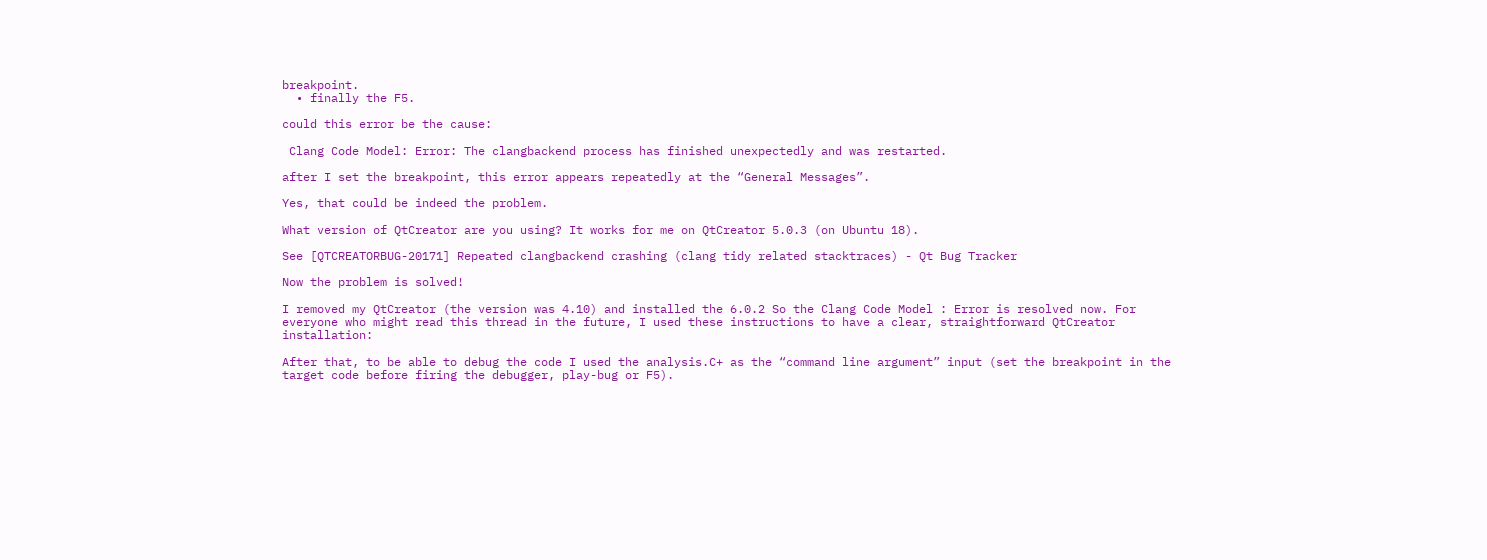breakpoint.
  • finally the F5.

could this error be the cause:

 Clang Code Model: Error: The clangbackend process has finished unexpectedly and was restarted.

after I set the breakpoint, this error appears repeatedly at the “General Messages”.

Yes, that could be indeed the problem.

What version of QtCreator are you using? It works for me on QtCreator 5.0.3 (on Ubuntu 18).

See [QTCREATORBUG-20171] Repeated clangbackend crashing (clang tidy related stacktraces) - Qt Bug Tracker

Now the problem is solved!

I removed my QtCreator (the version was 4.10) and installed the 6.0.2 So the Clang Code Model : Error is resolved now. For everyone who might read this thread in the future, I used these instructions to have a clear, straightforward QtCreator installation:

After that, to be able to debug the code I used the analysis.C+ as the “command line argument” input (set the breakpoint in the target code before firing the debugger, play-bug or F5).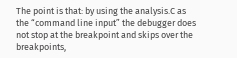The point is that: by using the analysis.C as the “command line input” the debugger does not stop at the breakpoint and skips over the breakpoints,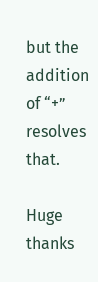but the addition of “+” resolves that.

Huge thanks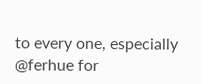to every one, especially @ferhue for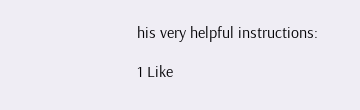his very helpful instructions:

1 Like